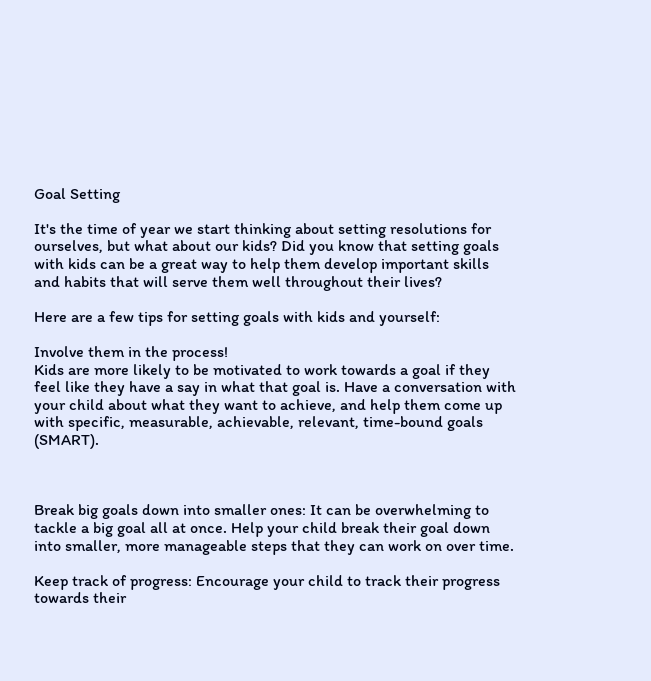Goal Setting

It's the time of year we start thinking about setting resolutions for ourselves, but what about our kids? Did you know that setting goals with kids can be a great way to help them develop important skills and habits that will serve them well throughout their lives?

Here are a few tips for setting goals with kids and yourself:

Involve them in the process!
Kids are more likely to be motivated to work towards a goal if they feel like they have a say in what that goal is. Have a conversation with your child about what they want to achieve, and help them come up with specific, measurable, achievable, relevant, time-bound goals (SMART).



Break big goals down into smaller ones: It can be overwhelming to tackle a big goal all at once. Help your child break their goal down into smaller, more manageable steps that they can work on over time.

Keep track of progress: Encourage your child to track their progress towards their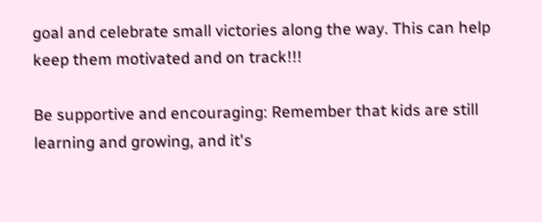goal and celebrate small victories along the way. This can help keep them motivated and on track!!!

Be supportive and encouraging: Remember that kids are still learning and growing, and it's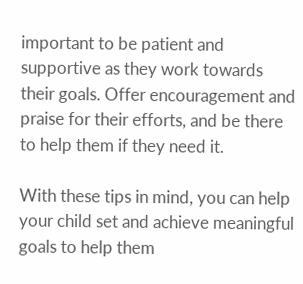important to be patient and supportive as they work towards their goals. Offer encouragement and praise for their efforts, and be there to help them if they need it.

With these tips in mind, you can help your child set and achieve meaningful goals to help them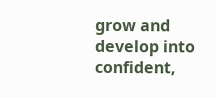grow and develop into confident,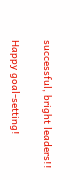successful, bright leaders!!

Happy goal-setting!